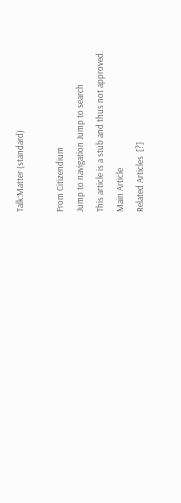Talk:Matter (standard)

From Citizendium
Jump to navigation Jump to search
This article is a stub and thus not approved.
Main Article
Related Articles  [?]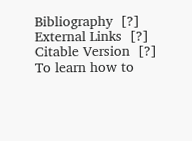Bibliography  [?]
External Links  [?]
Citable Version  [?]
To learn how to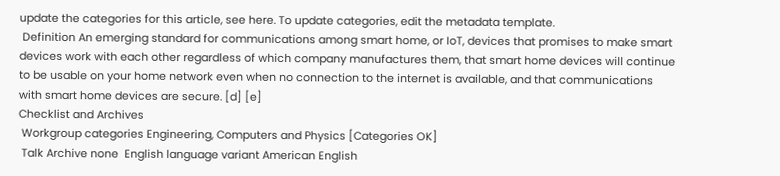update the categories for this article, see here. To update categories, edit the metadata template.
 Definition An emerging standard for communications among smart home, or IoT, devices that promises to make smart devices work with each other regardless of which company manufactures them, that smart home devices will continue to be usable on your home network even when no connection to the internet is available, and that communications with smart home devices are secure. [d] [e]
Checklist and Archives
 Workgroup categories Engineering, Computers and Physics [Categories OK]
 Talk Archive none  English language variant American English